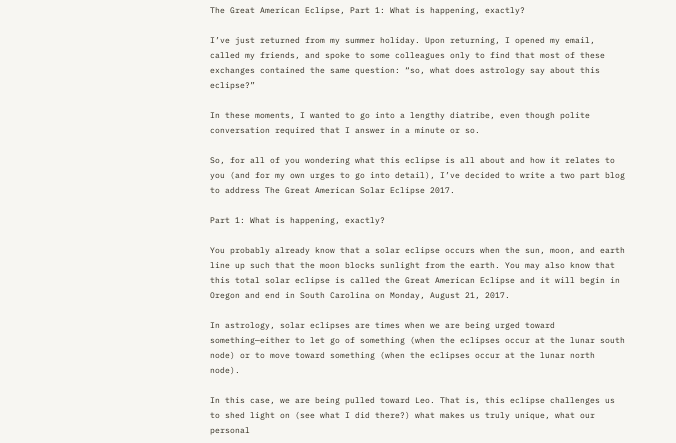The Great American Eclipse, Part 1: What is happening, exactly?

I’ve just returned from my summer holiday. Upon returning, I opened my email, called my friends, and spoke to some colleagues only to find that most of these exchanges contained the same question: “so, what does astrology say about this eclipse?”

In these moments, I wanted to go into a lengthy diatribe, even though polite conversation required that I answer in a minute or so.

So, for all of you wondering what this eclipse is all about and how it relates to you (and for my own urges to go into detail), I’ve decided to write a two part blog to address The Great American Solar Eclipse 2017.

Part 1: What is happening, exactly?

You probably already know that a solar eclipse occurs when the sun, moon, and earth line up such that the moon blocks sunlight from the earth. You may also know that this total solar eclipse is called the Great American Eclipse and it will begin in Oregon and end in South Carolina on Monday, August 21, 2017.

In astrology, solar eclipses are times when we are being urged toward something—either to let go of something (when the eclipses occur at the lunar south node) or to move toward something (when the eclipses occur at the lunar north node).

In this case, we are being pulled toward Leo. That is, this eclipse challenges us to shed light on (see what I did there?) what makes us truly unique, what our personal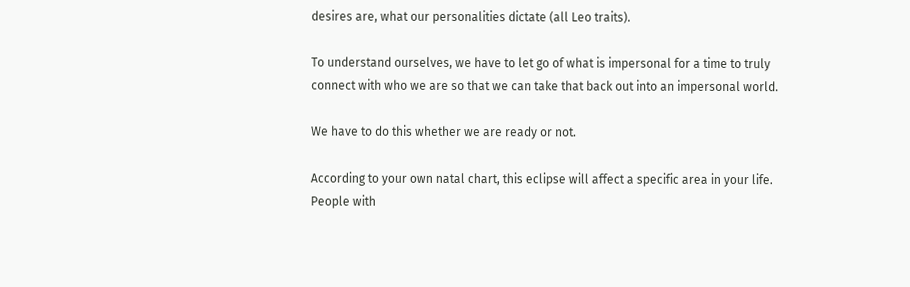desires are, what our personalities dictate (all Leo traits).

To understand ourselves, we have to let go of what is impersonal for a time to truly connect with who we are so that we can take that back out into an impersonal world.

We have to do this whether we are ready or not.

According to your own natal chart, this eclipse will affect a specific area in your life. People with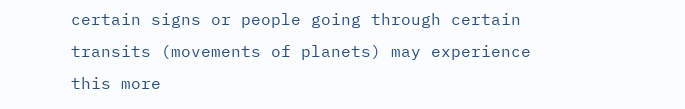certain signs or people going through certain transits (movements of planets) may experience this more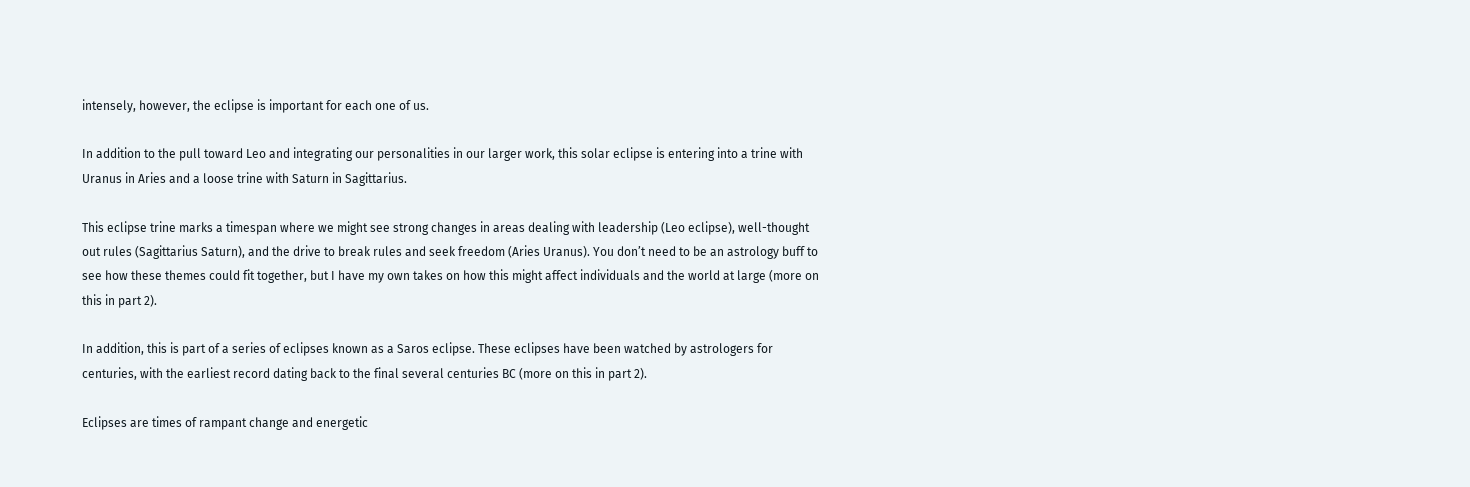intensely, however, the eclipse is important for each one of us.

In addition to the pull toward Leo and integrating our personalities in our larger work, this solar eclipse is entering into a trine with Uranus in Aries and a loose trine with Saturn in Sagittarius.

This eclipse trine marks a timespan where we might see strong changes in areas dealing with leadership (Leo eclipse), well-thought out rules (Sagittarius Saturn), and the drive to break rules and seek freedom (Aries Uranus). You don’t need to be an astrology buff to see how these themes could fit together, but I have my own takes on how this might affect individuals and the world at large (more on this in part 2).

In addition, this is part of a series of eclipses known as a Saros eclipse. These eclipses have been watched by astrologers for centuries, with the earliest record dating back to the final several centuries BC (more on this in part 2).

Eclipses are times of rampant change and energetic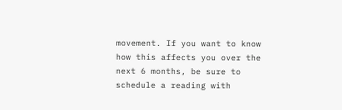movement. If you want to know how this affects you over the next 6 months, be sure to schedule a reading with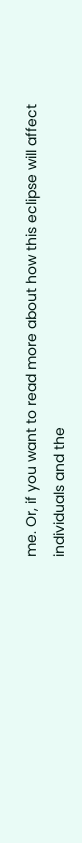me. Or, if you want to read more about how this eclipse will affect individuals and the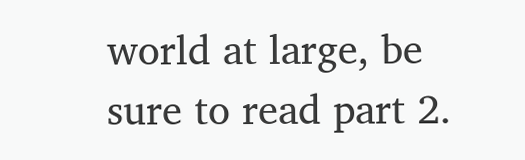world at large, be sure to read part 2.